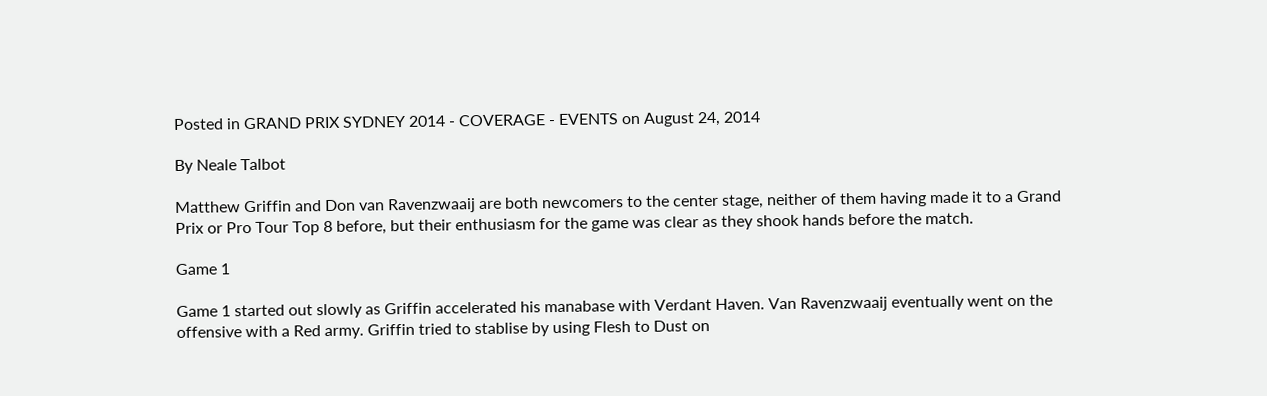Posted in GRAND PRIX SYDNEY 2014 - COVERAGE - EVENTS on August 24, 2014

By Neale Talbot

Matthew Griffin and Don van Ravenzwaaij are both newcomers to the center stage, neither of them having made it to a Grand Prix or Pro Tour Top 8 before, but their enthusiasm for the game was clear as they shook hands before the match.

Game 1

Game 1 started out slowly as Griffin accelerated his manabase with Verdant Haven. Van Ravenzwaaij eventually went on the offensive with a Red army. Griffin tried to stablise by using Flesh to Dust on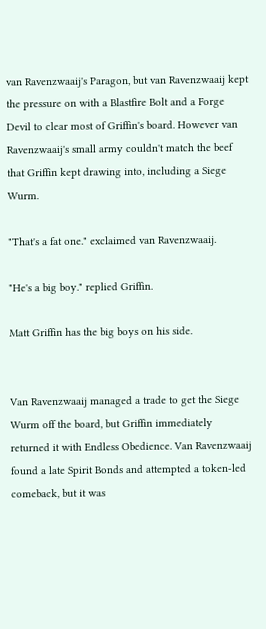van Ravenzwaaij's Paragon, but van Ravenzwaaij kept the pressure on with a Blastfire Bolt and a Forge Devil to clear most of Griffin's board. However van Ravenzwaaij's small army couldn't match the beef that Griffin kept drawing into, including a Siege Wurm.

"That's a fat one." exclaimed van Ravenzwaaij.

"He's a big boy." replied Griffin.

Matt Griffin has the big boys on his side.


Van Ravenzwaaij managed a trade to get the Siege Wurm off the board, but Griffin immediately returned it with Endless Obedience. Van Ravenzwaaij found a late Spirit Bonds and attempted a token-led comeback, but it was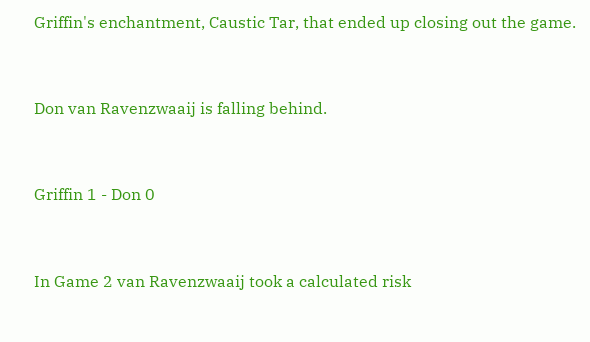Griffin's enchantment, Caustic Tar, that ended up closing out the game.


Don van Ravenzwaaij is falling behind.


Griffin 1 - Don 0


In Game 2 van Ravenzwaaij took a calculated risk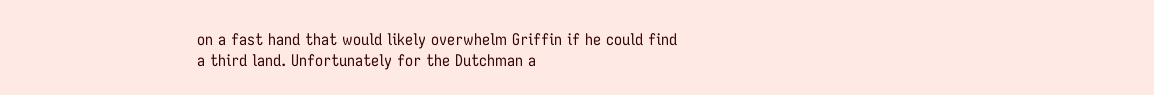on a fast hand that would likely overwhelm Griffin if he could find a third land. Unfortunately for the Dutchman a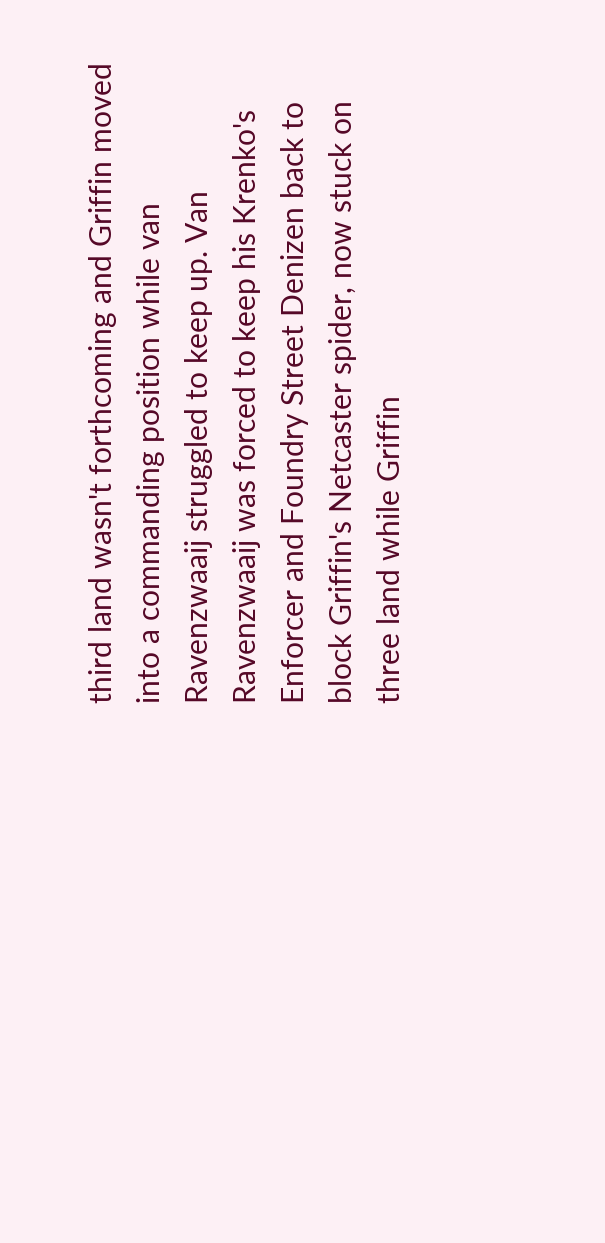third land wasn't forthcoming and Griffin moved into a commanding position while van Ravenzwaaij struggled to keep up. Van Ravenzwaaij was forced to keep his Krenko's Enforcer and Foundry Street Denizen back to block Griffin's Netcaster spider, now stuck on three land while Griffin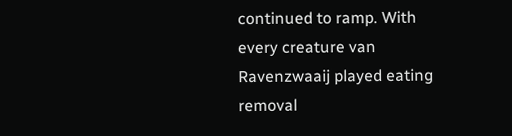continued to ramp. With every creature van Ravenzwaaij played eating removal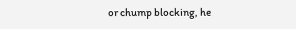or chump blocking, he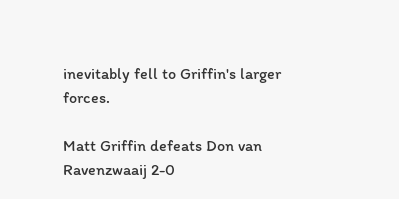inevitably fell to Griffin's larger forces.

Matt Griffin defeats Don van Ravenzwaaij 2-0